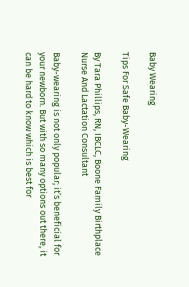Baby Wearing

Tips For Safe Baby-Wearing

By Tara Phillips, RN, IBCLC, Boone Family Birthplace Nurse And Lactation Consultant

Baby-wearing is not only popular; it’s beneficial for your newborn. But with so many options out there, it can be hard to know which is best for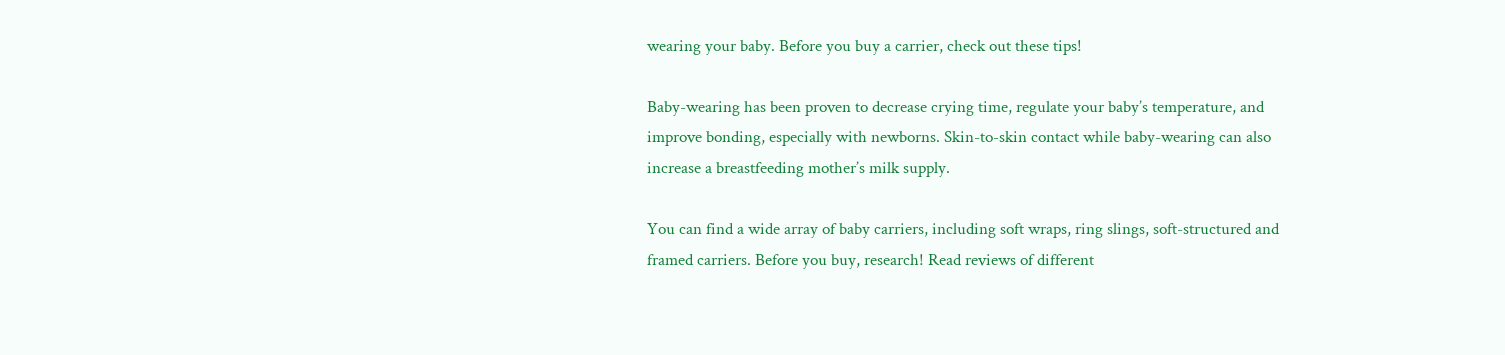wearing your baby. Before you buy a carrier, check out these tips!

Baby-wearing has been proven to decrease crying time, regulate your baby’s temperature, and improve bonding, especially with newborns. Skin-to-skin contact while baby-wearing can also increase a breastfeeding mother’s milk supply.

You can find a wide array of baby carriers, including soft wraps, ring slings, soft-structured and framed carriers. Before you buy, research! Read reviews of different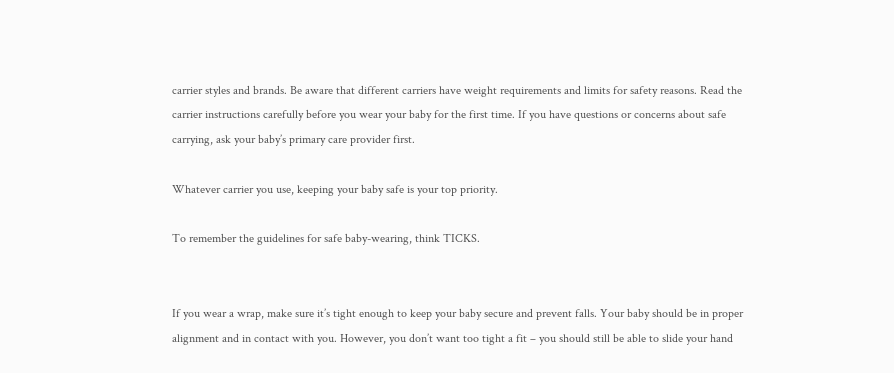carrier styles and brands. Be aware that different carriers have weight requirements and limits for safety reasons. Read the carrier instructions carefully before you wear your baby for the first time. If you have questions or concerns about safe carrying, ask your baby’s primary care provider first.

Whatever carrier you use, keeping your baby safe is your top priority.

To remember the guidelines for safe baby-wearing, think TICKS.


If you wear a wrap, make sure it’s tight enough to keep your baby secure and prevent falls. Your baby should be in proper alignment and in contact with you. However, you don’t want too tight a fit – you should still be able to slide your hand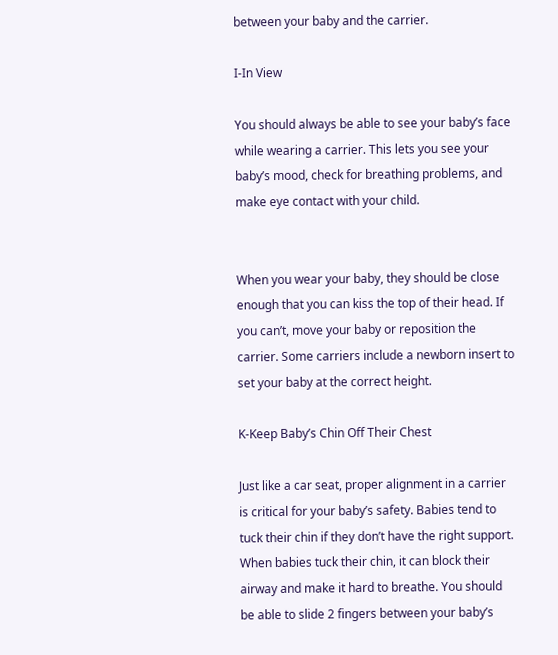between your baby and the carrier.

I-In View

You should always be able to see your baby’s face while wearing a carrier. This lets you see your baby’s mood, check for breathing problems, and make eye contact with your child.


When you wear your baby, they should be close enough that you can kiss the top of their head. If you can’t, move your baby or reposition the carrier. Some carriers include a newborn insert to set your baby at the correct height.

K-Keep Baby’s Chin Off Their Chest

Just like a car seat, proper alignment in a carrier is critical for your baby’s safety. Babies tend to tuck their chin if they don’t have the right support. When babies tuck their chin, it can block their airway and make it hard to breathe. You should be able to slide 2 fingers between your baby’s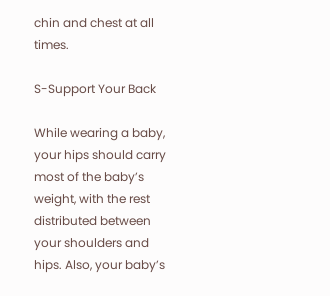chin and chest at all times.

S-Support Your Back

While wearing a baby, your hips should carry most of the baby’s weight, with the rest distributed between your shoulders and hips. Also, your baby’s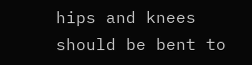hips and knees should be bent to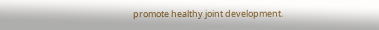promote healthy joint development.